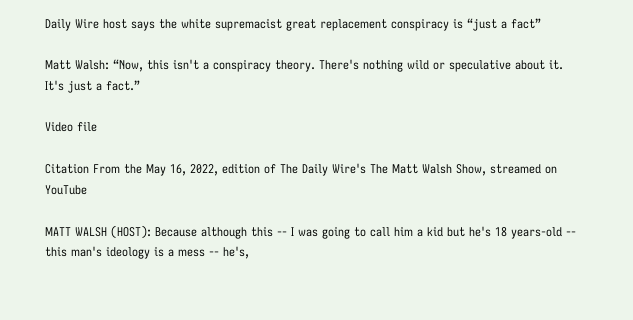Daily Wire host says the white supremacist great replacement conspiracy is “just a fact”

Matt Walsh: “Now, this isn't a conspiracy theory. There's nothing wild or speculative about it. It's just a fact.”

Video file

Citation From the May 16, 2022, edition of The Daily Wire's The Matt Walsh Show, streamed on YouTube

MATT WALSH (HOST): Because although this -- I was going to call him a kid but he's 18 years-old -- this man's ideology is a mess -- he's,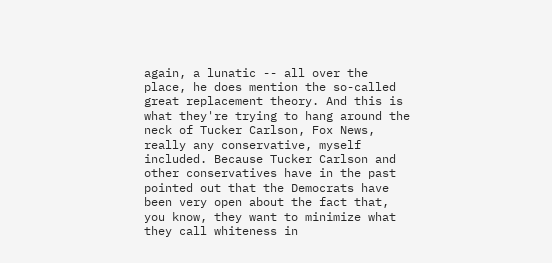again, a lunatic -- all over the place, he does mention the so-called great replacement theory. And this is what they're trying to hang around the neck of Tucker Carlson, Fox News, really any conservative, myself included. Because Tucker Carlson and other conservatives have in the past pointed out that the Democrats have been very open about the fact that, you know, they want to minimize what they call whiteness in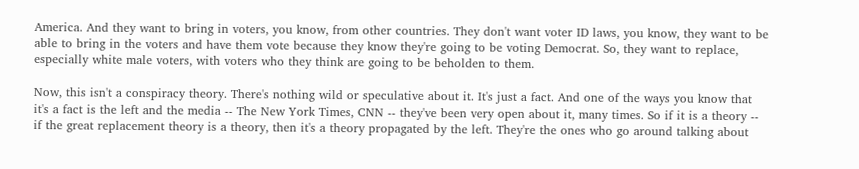America. And they want to bring in voters, you know, from other countries. They don't want voter ID laws, you know, they want to be able to bring in the voters and have them vote because they know they're going to be voting Democrat. So, they want to replace, especially white male voters, with voters who they think are going to be beholden to them.

Now, this isn't a conspiracy theory. There's nothing wild or speculative about it. It's just a fact. And one of the ways you know that it's a fact is the left and the media -- The New York Times, CNN -- they've been very open about it, many times. So if it is a theory -- if the great replacement theory is a theory, then it's a theory propagated by the left. They're the ones who go around talking about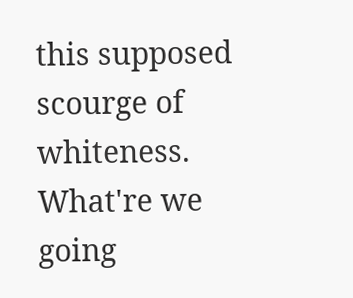this supposed scourge of whiteness. What're we going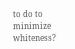to do to minimize whiteness?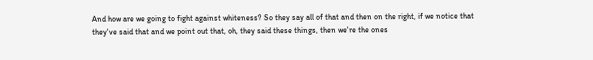And how are we going to fight against whiteness? So they say all of that and then on the right, if we notice that they've said that and we point out that, oh, they said these things, then we're the ones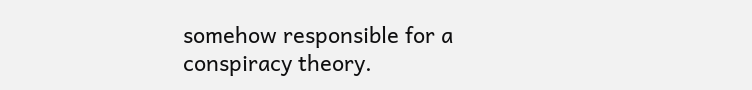somehow responsible for a conspiracy theory.